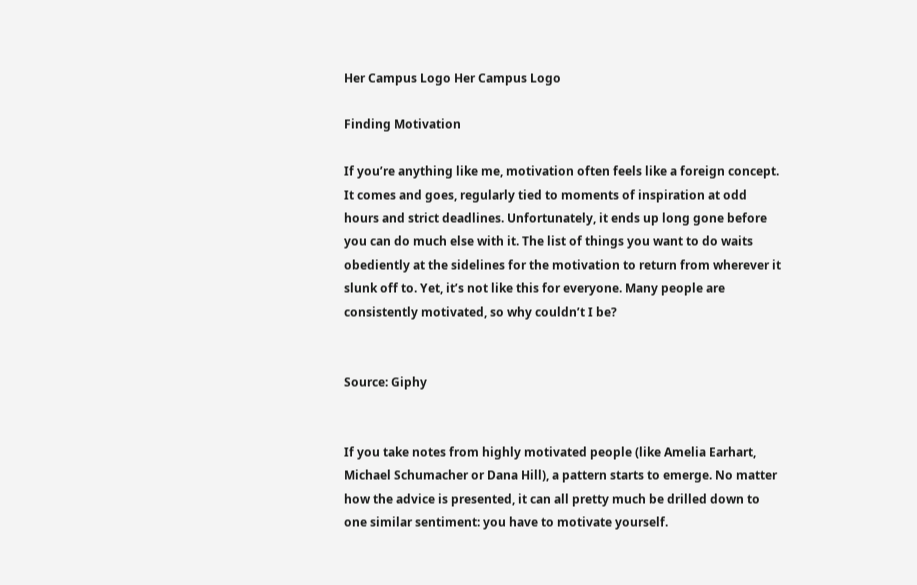Her Campus Logo Her Campus Logo

Finding Motivation

If you’re anything like me, motivation often feels like a foreign concept. It comes and goes, regularly tied to moments of inspiration at odd hours and strict deadlines. Unfortunately, it ends up long gone before you can do much else with it. The list of things you want to do waits obediently at the sidelines for the motivation to return from wherever it slunk off to. Yet, it’s not like this for everyone. Many people are consistently motivated, so why couldn’t I be?


Source: Giphy


If you take notes from highly motivated people (like Amelia Earhart, Michael Schumacher or Dana Hill), a pattern starts to emerge. No matter how the advice is presented, it can all pretty much be drilled down to one similar sentiment: you have to motivate yourself.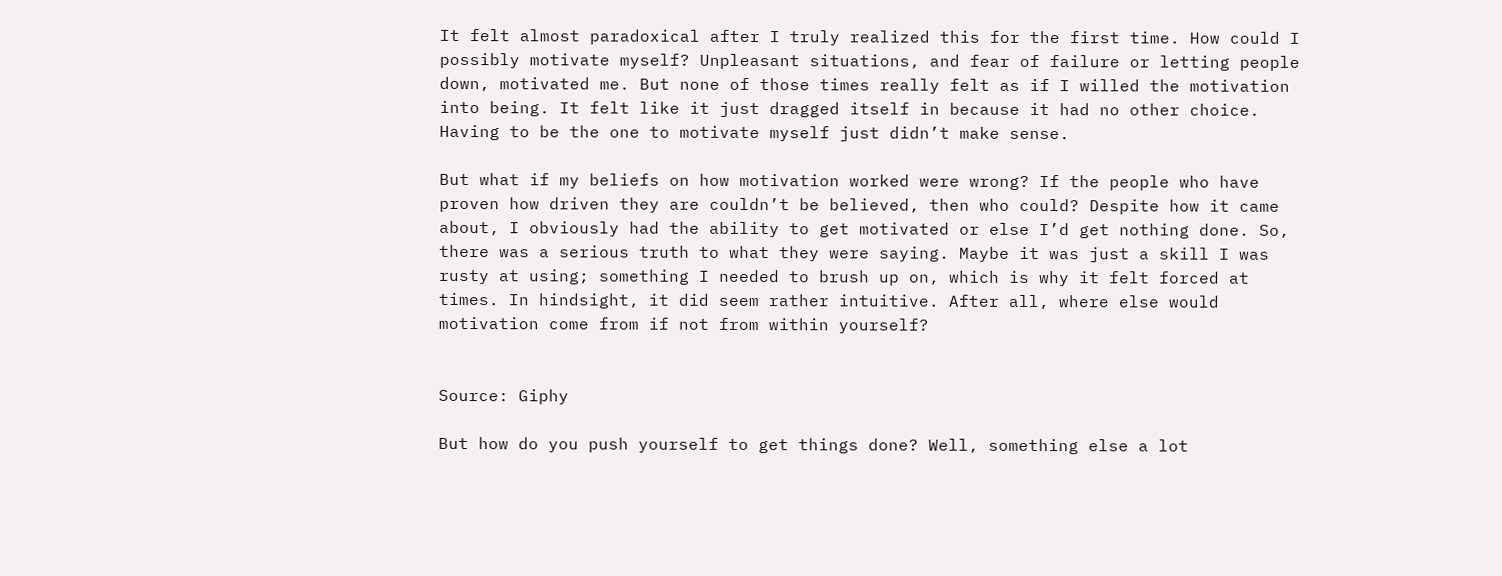It felt almost paradoxical after I truly realized this for the first time. How could I possibly motivate myself? Unpleasant situations, and fear of failure or letting people down, motivated me. But none of those times really felt as if I willed the motivation into being. It felt like it just dragged itself in because it had no other choice. Having to be the one to motivate myself just didn’t make sense.

But what if my beliefs on how motivation worked were wrong? If the people who have proven how driven they are couldn’t be believed, then who could? Despite how it came about, I obviously had the ability to get motivated or else I’d get nothing done. So, there was a serious truth to what they were saying. Maybe it was just a skill I was rusty at using; something I needed to brush up on, which is why it felt forced at times. In hindsight, it did seem rather intuitive. After all, where else would motivation come from if not from within yourself?


Source: Giphy

But how do you push yourself to get things done? Well, something else a lot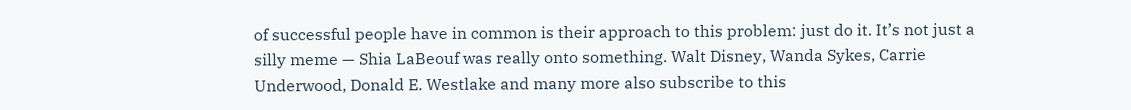of successful people have in common is their approach to this problem: just do it. It’s not just a silly meme — Shia LaBeouf was really onto something. Walt Disney, Wanda Sykes, Carrie Underwood, Donald E. Westlake and many more also subscribe to this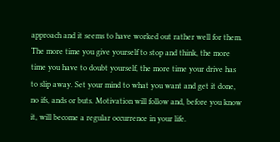approach and it seems to have worked out rather well for them. The more time you give yourself to stop and think, the more time you have to doubt yourself, the more time your drive has to slip away. Set your mind to what you want and get it done, no ifs, ands or buts. Motivation will follow and, before you know it, will become a regular occurrence in your life.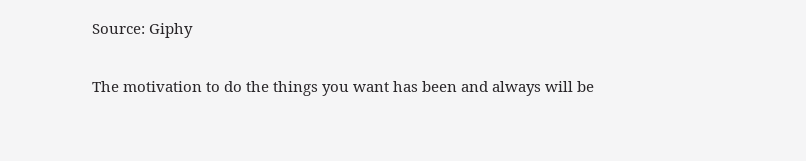Source: Giphy

The motivation to do the things you want has been and always will be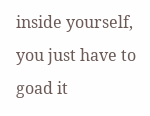inside yourself, you just have to goad it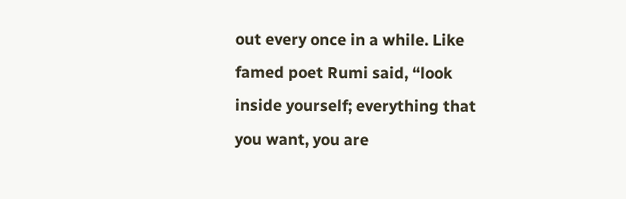out every once in a while. Like famed poet Rumi said, “look inside yourself; everything that you want, you are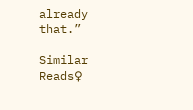already that.”

Similar Reads♀